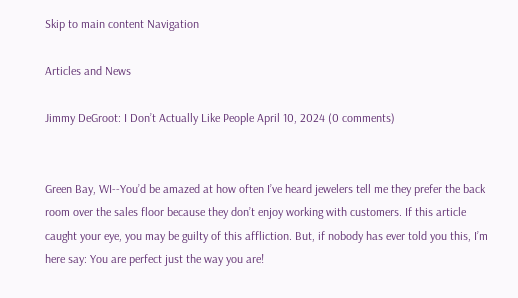Skip to main content Navigation

Articles and News

Jimmy DeGroot: I Don’t Actually Like People April 10, 2024 (0 comments)


Green Bay, WI--You’d be amazed at how often I’ve heard jewelers tell me they prefer the back room over the sales floor because they don’t enjoy working with customers. If this article caught your eye, you may be guilty of this affliction. But, if nobody has ever told you this, I’m here say: You are perfect just the way you are!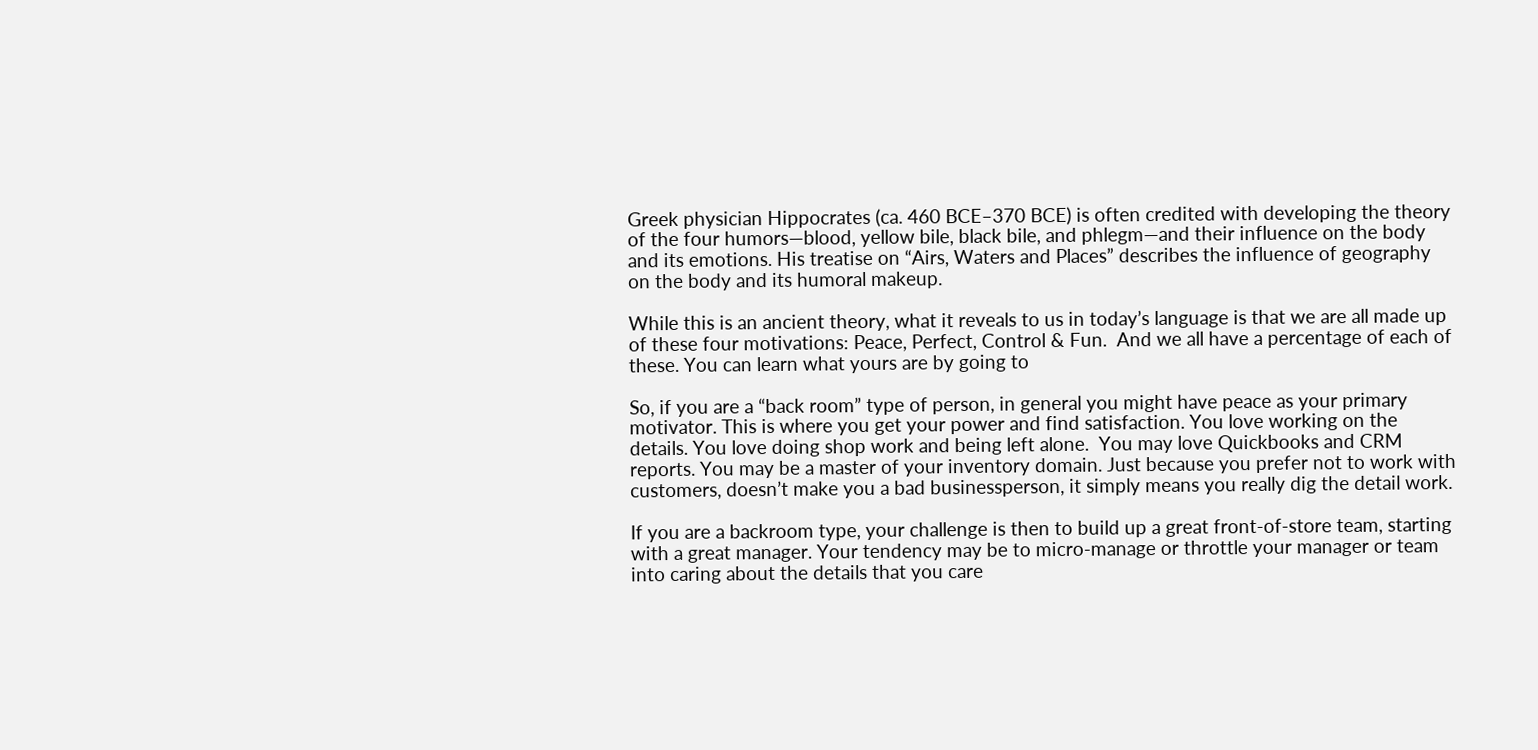Greek physician Hippocrates (ca. 460 BCE–370 BCE) is often credited with developing the theory of the four humors—blood, yellow bile, black bile, and phlegm—and their influence on the body and its emotions. His treatise on “Airs, Waters and Places” describes the influence of geography on the body and its humoral makeup.

While this is an ancient theory, what it reveals to us in today’s language is that we are all made up of these four motivations: Peace, Perfect, Control & Fun.  And we all have a percentage of each of these. You can learn what yours are by going to

So, if you are a “back room” type of person, in general you might have peace as your primary motivator. This is where you get your power and find satisfaction. You love working on the details. You love doing shop work and being left alone.  You may love Quickbooks and CRM reports. You may be a master of your inventory domain. Just because you prefer not to work with customers, doesn’t make you a bad businessperson, it simply means you really dig the detail work.

If you are a backroom type, your challenge is then to build up a great front-of-store team, starting with a great manager. Your tendency may be to micro-manage or throttle your manager or team into caring about the details that you care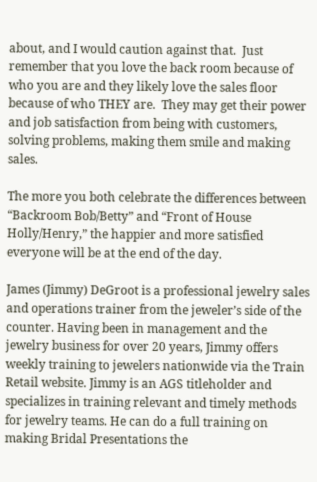about, and I would caution against that.  Just remember that you love the back room because of who you are and they likely love the sales floor because of who THEY are.  They may get their power and job satisfaction from being with customers, solving problems, making them smile and making sales.

The more you both celebrate the differences between “Backroom Bob/Betty” and “Front of House Holly/Henry,” the happier and more satisfied everyone will be at the end of the day.

James (Jimmy) DeGroot is a professional jewelry sales and operations trainer from the jeweler’s side of the counter. Having been in management and the jewelry business for over 20 years, Jimmy offers weekly training to jewelers nationwide via the Train Retail website. Jimmy is an AGS titleholder and specializes in training relevant and timely methods for jewelry teams. He can do a full training on making Bridal Presentations the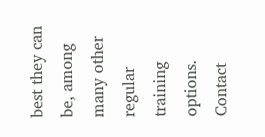best they can be, among many other regular training options. Contact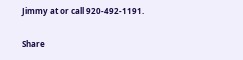Jimmy at or call 920-492-1191.

Share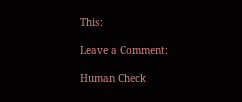This:

Leave a Comment:

Human Check